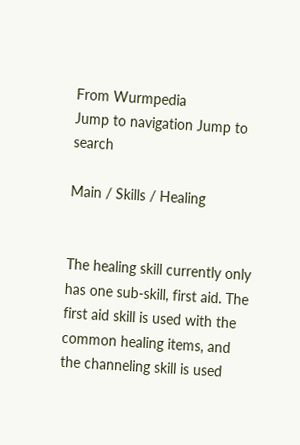From Wurmpedia
Jump to navigation Jump to search

Main / Skills / Healing


The healing skill currently only has one sub-skill, first aid. The first aid skill is used with the common healing items, and the channeling skill is used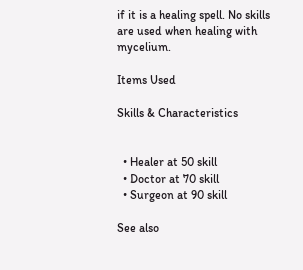if it is a healing spell. No skills are used when healing with mycelium.

Items Used

Skills & Characteristics


  • Healer at 50 skill
  • Doctor at 70 skill
  • Surgeon at 90 skill

See also